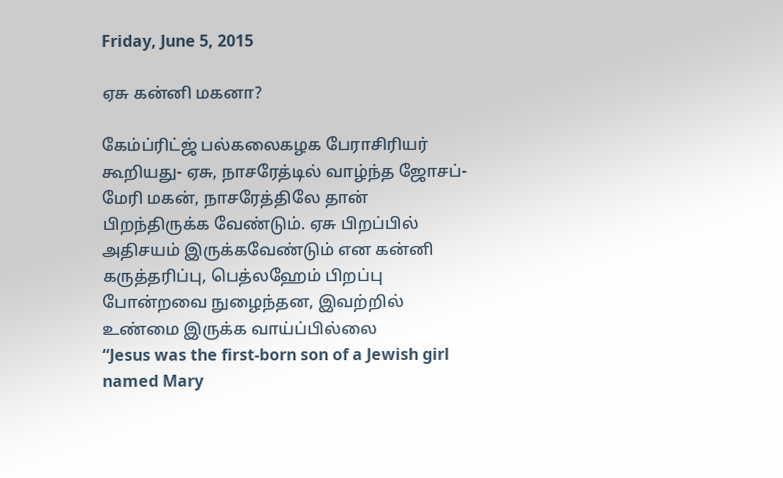Friday, June 5, 2015

ஏசு கன்னி மகனா?

கேம்ப்ரிட்ஜ் பல்கலைகழக பேராசிரியர் கூறியது- ஏசு, நாசரேத்டில் வாழ்ந்த ஜோசப்- மேரி மகன், நாசரேத்திலே தான் பிறந்திருக்க வேண்டும். ஏசு பிறப்பில் அதிசயம் இருக்கவேண்டும் என கன்னி கருத்தரிப்பு, பெத்லஹேம் பிறப்பு போன்றவை நுழைந்தன, இவற்றில் உண்மை இருக்க வாய்ப்பில்லை
“Jesus was the first-born son of a Jewish girl named Mary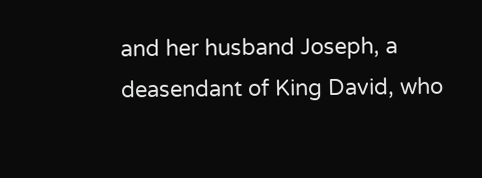and her husband Joseph, a deasendant of King David, who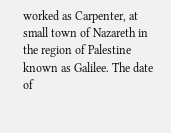worked as Carpenter, at small town of Nazareth in the region of Palestine known as Galilee. The date of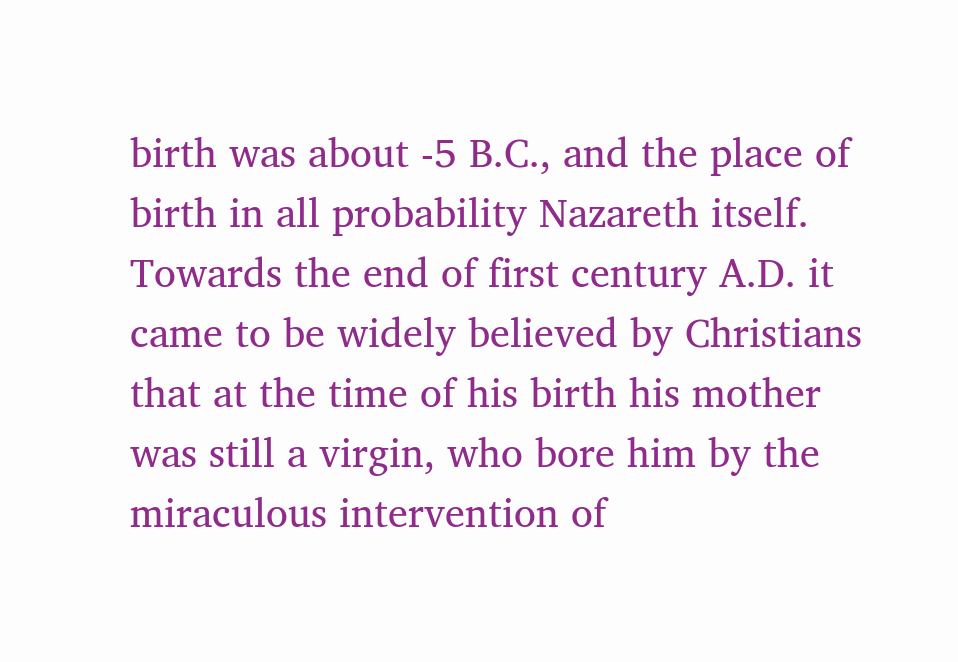birth was about -5 B.C., and the place of birth in all probability Nazareth itself. Towards the end of first century A.D. it came to be widely believed by Christians that at the time of his birth his mother was still a virgin, who bore him by the miraculous intervention of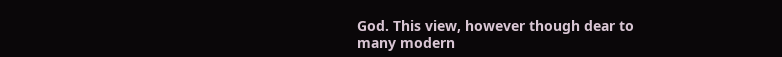God. This view, however though dear to many modern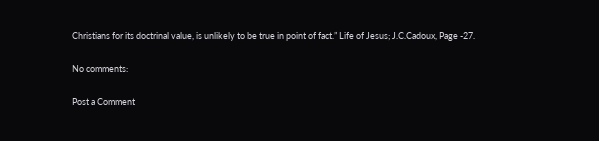Christians for its doctrinal value, is unlikely to be true in point of fact.” Life of Jesus; J.C.Cadoux, Page -27.

No comments:

Post a Comment